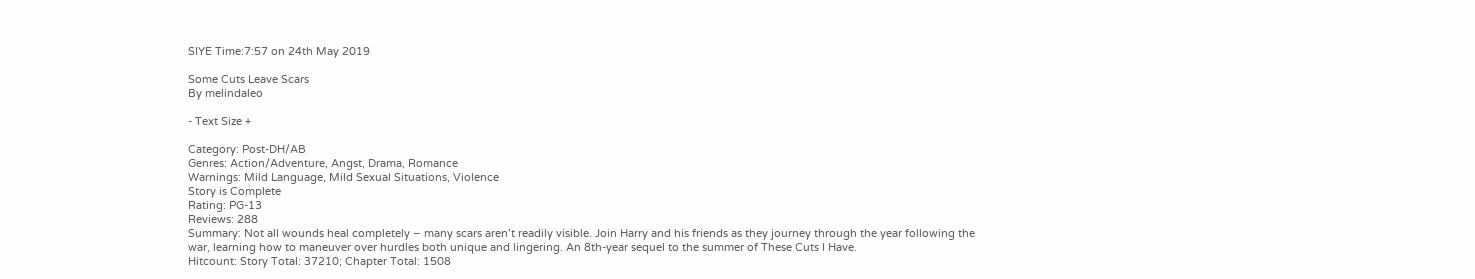SIYE Time:7:57 on 24th May 2019

Some Cuts Leave Scars
By melindaleo

- Text Size +

Category: Post-DH/AB
Genres: Action/Adventure, Angst, Drama, Romance
Warnings: Mild Language, Mild Sexual Situations, Violence
Story is Complete
Rating: PG-13
Reviews: 288
Summary: Not all wounds heal completely – many scars aren’t readily visible. Join Harry and his friends as they journey through the year following the war, learning how to maneuver over hurdles both unique and lingering. An 8th-year sequel to the summer of These Cuts I Have.
Hitcount: Story Total: 37210; Chapter Total: 1508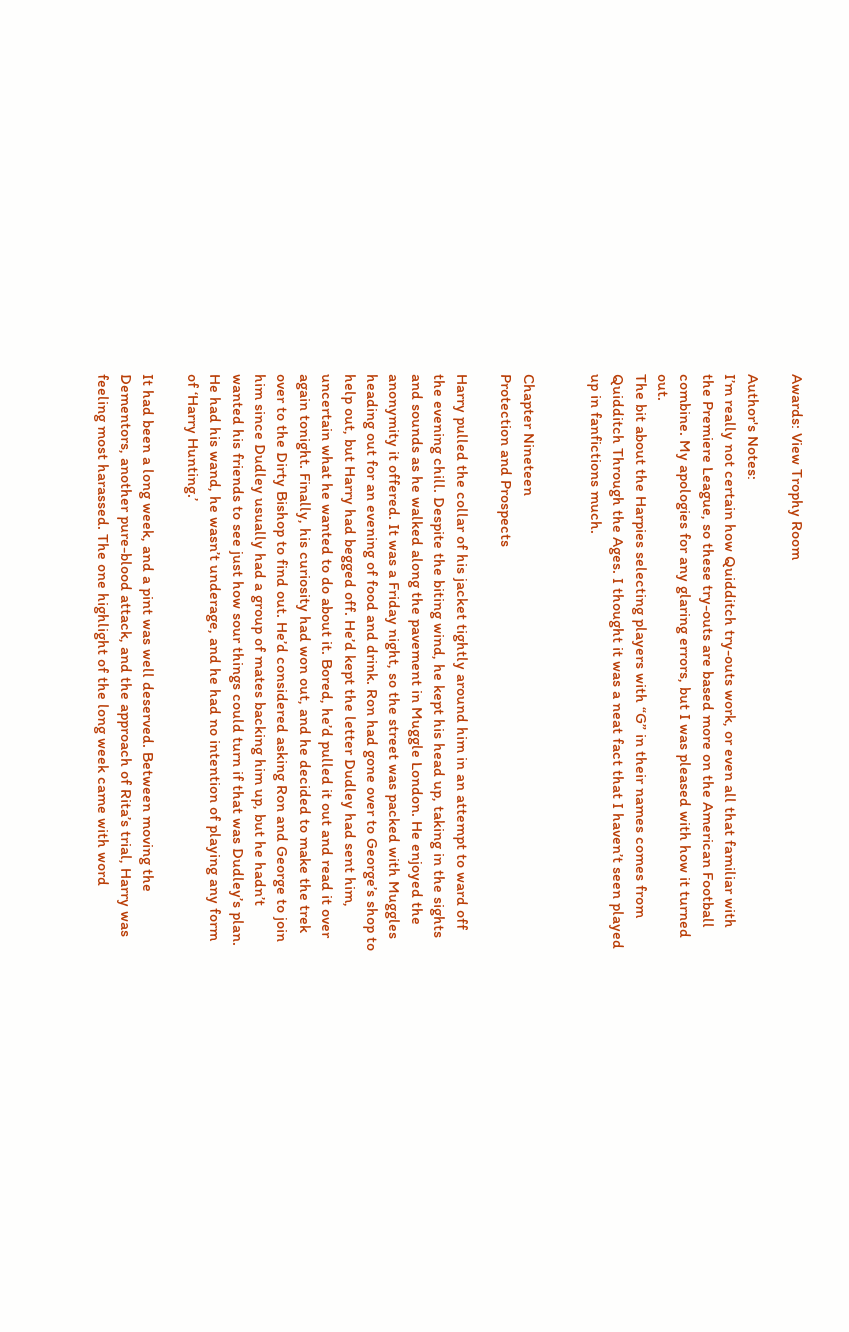Awards: View Trophy Room

Author's Notes:
I’m really not certain how Quidditch try-outs work, or even all that familiar with the Premiere League, so these try-outs are based more on the American Football combine. My apologies for any glaring errors, but I was pleased with how it turned out.
The bit about the Harpies selecting players with “G” in their names comes from Quidditch Through the Ages. I thought it was a neat fact that I haven’t seen played up in fanfictions much.


Chapter Nineteen
Protection and Prospects

Harry pulled the collar of his jacket tightly around him in an attempt to ward off the evening chill. Despite the biting wind, he kept his head up, taking in the sights and sounds as he walked along the pavement in Muggle London. He enjoyed the anonymity it offered. It was a Friday night, so the street was packed with Muggles heading out for an evening of food and drink. Ron had gone over to George’s shop to help out, but Harry had begged off. He’d kept the letter Dudley had sent him, uncertain what he wanted to do about it. Bored, he’d pulled it out and read it over again tonight. Finally, his curiosity had won out, and he decided to make the trek over to the Dirty Bishop to find out. He’d considered asking Ron and George to join him since Dudley usually had a group of mates backing him up, but he hadn’t wanted his friends to see just how sour things could turn if that was Dudley’s plan. He had his wand, he wasn’t underage, and he had no intention of playing any form of ‘Harry Hunting.’

It had been a long week, and a pint was well deserved. Between moving the Dementors, another pure-blood attack, and the approach of Rita’s trial, Harry was feeling most harassed. The one highlight of the long week came with word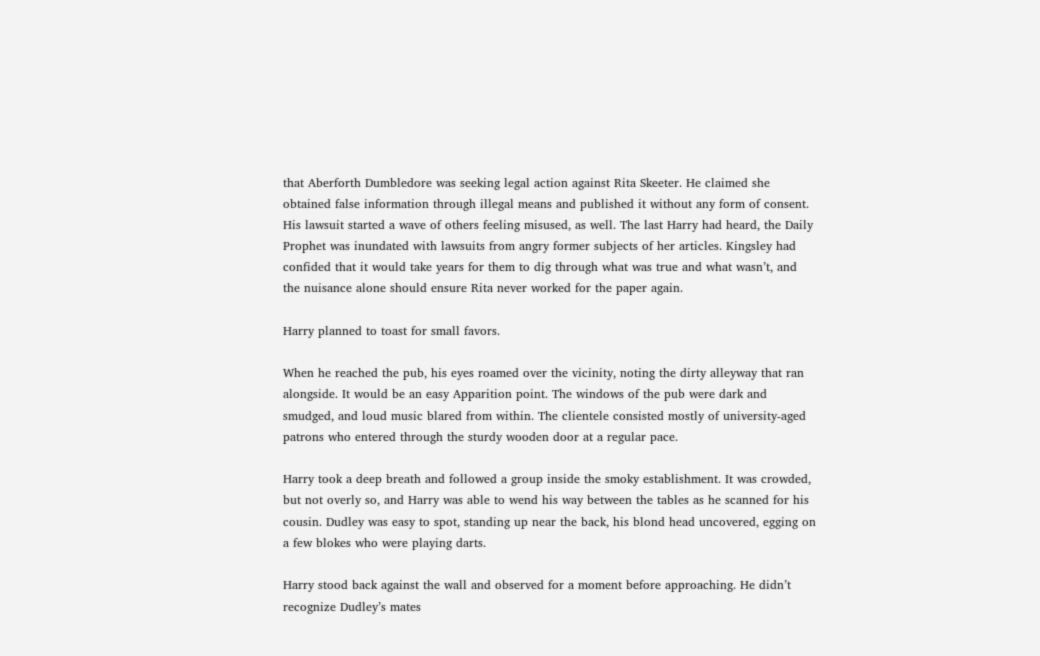that Aberforth Dumbledore was seeking legal action against Rita Skeeter. He claimed she obtained false information through illegal means and published it without any form of consent. His lawsuit started a wave of others feeling misused, as well. The last Harry had heard, the Daily Prophet was inundated with lawsuits from angry former subjects of her articles. Kingsley had confided that it would take years for them to dig through what was true and what wasn’t, and the nuisance alone should ensure Rita never worked for the paper again.

Harry planned to toast for small favors.

When he reached the pub, his eyes roamed over the vicinity, noting the dirty alleyway that ran alongside. It would be an easy Apparition point. The windows of the pub were dark and smudged, and loud music blared from within. The clientele consisted mostly of university-aged patrons who entered through the sturdy wooden door at a regular pace.

Harry took a deep breath and followed a group inside the smoky establishment. It was crowded, but not overly so, and Harry was able to wend his way between the tables as he scanned for his cousin. Dudley was easy to spot, standing up near the back, his blond head uncovered, egging on a few blokes who were playing darts.

Harry stood back against the wall and observed for a moment before approaching. He didn’t recognize Dudley’s mates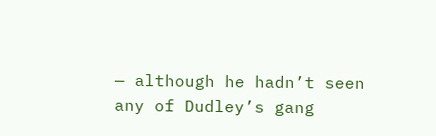— although he hadn’t seen any of Dudley’s gang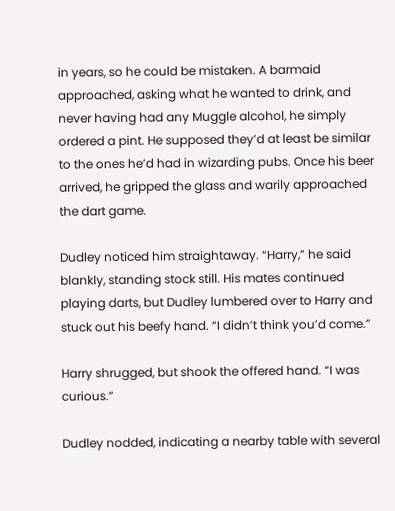in years, so he could be mistaken. A barmaid approached, asking what he wanted to drink, and never having had any Muggle alcohol, he simply ordered a pint. He supposed they’d at least be similar to the ones he’d had in wizarding pubs. Once his beer arrived, he gripped the glass and warily approached the dart game.

Dudley noticed him straightaway. “Harry,” he said blankly, standing stock still. His mates continued playing darts, but Dudley lumbered over to Harry and stuck out his beefy hand. “I didn’t think you’d come.”

Harry shrugged, but shook the offered hand. “I was curious.”

Dudley nodded, indicating a nearby table with several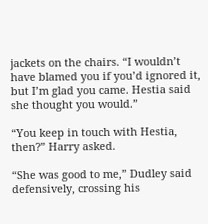jackets on the chairs. “I wouldn’t have blamed you if you’d ignored it, but I’m glad you came. Hestia said she thought you would.”

“You keep in touch with Hestia, then?” Harry asked.

“She was good to me,” Dudley said defensively, crossing his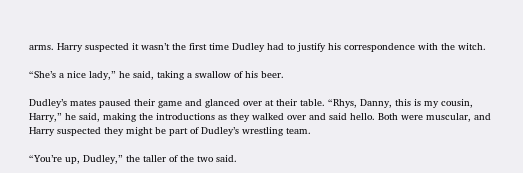arms. Harry suspected it wasn’t the first time Dudley had to justify his correspondence with the witch.

“She’s a nice lady,” he said, taking a swallow of his beer.

Dudley’s mates paused their game and glanced over at their table. “Rhys, Danny, this is my cousin, Harry,” he said, making the introductions as they walked over and said hello. Both were muscular, and Harry suspected they might be part of Dudley’s wrestling team.

“You’re up, Dudley,” the taller of the two said.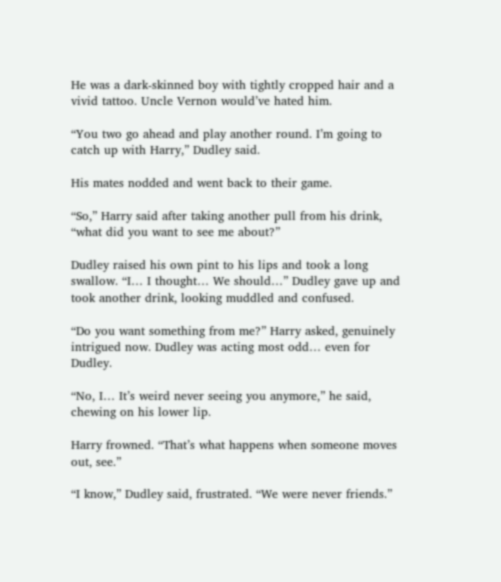He was a dark-skinned boy with tightly cropped hair and a vivid tattoo. Uncle Vernon would’ve hated him.

“You two go ahead and play another round. I’m going to catch up with Harry,” Dudley said.

His mates nodded and went back to their game.

“So,” Harry said after taking another pull from his drink, “what did you want to see me about?”

Dudley raised his own pint to his lips and took a long swallow. “I… I thought… We should…” Dudley gave up and took another drink, looking muddled and confused.

“Do you want something from me?” Harry asked, genuinely intrigued now. Dudley was acting most odd… even for Dudley.

“No, I… It’s weird never seeing you anymore,” he said, chewing on his lower lip.

Harry frowned. “That’s what happens when someone moves out, see.”

“I know,” Dudley said, frustrated. “We were never friends.”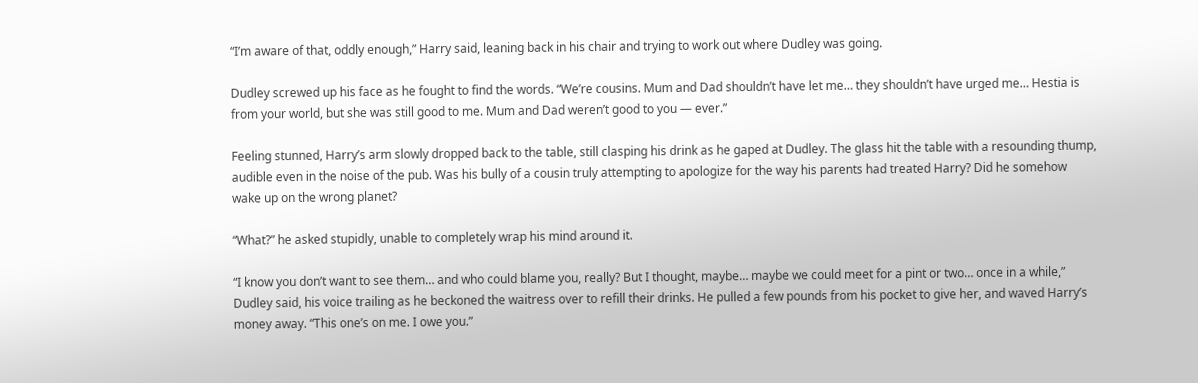“I’m aware of that, oddly enough,” Harry said, leaning back in his chair and trying to work out where Dudley was going.

Dudley screwed up his face as he fought to find the words. “We’re cousins. Mum and Dad shouldn’t have let me… they shouldn’t have urged me… Hestia is from your world, but she was still good to me. Mum and Dad weren’t good to you — ever.”

Feeling stunned, Harry’s arm slowly dropped back to the table, still clasping his drink as he gaped at Dudley. The glass hit the table with a resounding thump, audible even in the noise of the pub. Was his bully of a cousin truly attempting to apologize for the way his parents had treated Harry? Did he somehow wake up on the wrong planet?

“What?” he asked stupidly, unable to completely wrap his mind around it.

“I know you don’t want to see them… and who could blame you, really? But I thought, maybe… maybe we could meet for a pint or two… once in a while,” Dudley said, his voice trailing as he beckoned the waitress over to refill their drinks. He pulled a few pounds from his pocket to give her, and waved Harry’s money away. “This one’s on me. I owe you.”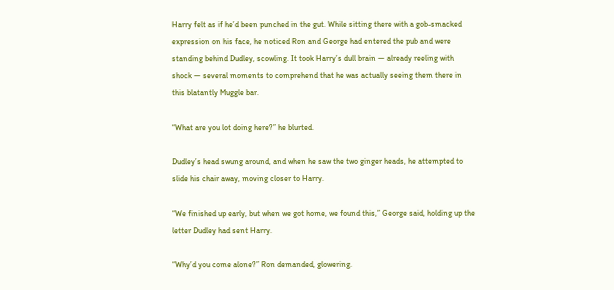Harry felt as if he’d been punched in the gut. While sitting there with a gob-smacked expression on his face, he noticed Ron and George had entered the pub and were standing behind Dudley, scowling. It took Harry’s dull brain — already reeling with shock — several moments to comprehend that he was actually seeing them there in this blatantly Muggle bar.

“What are you lot doing here?” he blurted.

Dudley’s head swung around, and when he saw the two ginger heads, he attempted to slide his chair away, moving closer to Harry.

“We finished up early, but when we got home, we found this,” George said, holding up the letter Dudley had sent Harry.

“Why’d you come alone?” Ron demanded, glowering.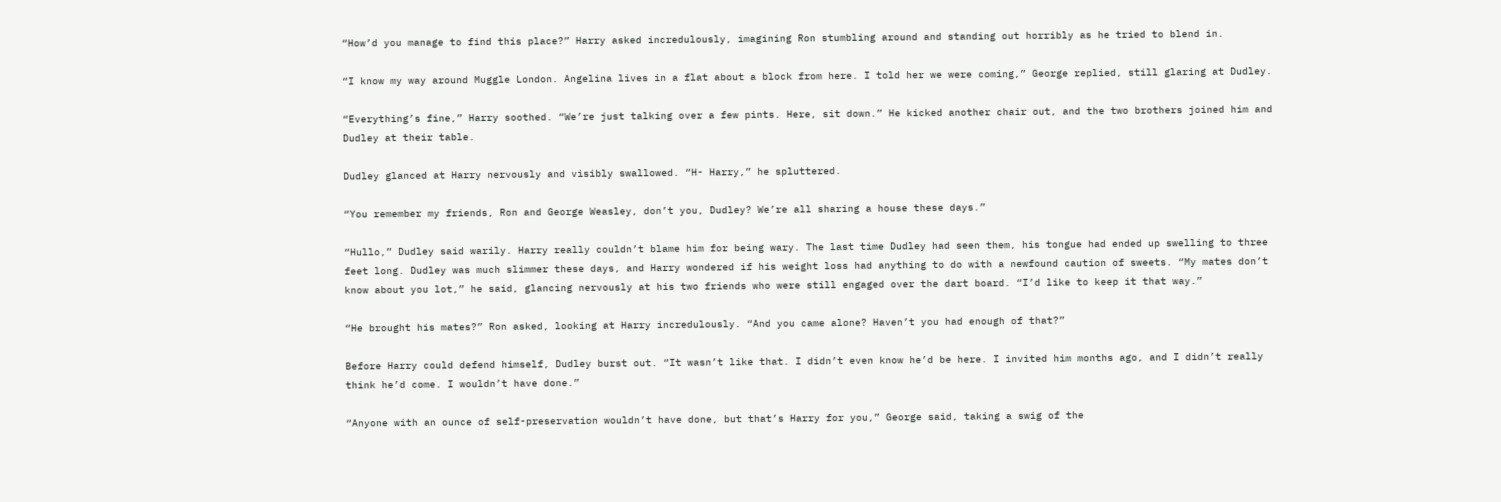“How’d you manage to find this place?” Harry asked incredulously, imagining Ron stumbling around and standing out horribly as he tried to blend in.

“I know my way around Muggle London. Angelina lives in a flat about a block from here. I told her we were coming,” George replied, still glaring at Dudley.

“Everything’s fine,” Harry soothed. “We’re just talking over a few pints. Here, sit down.” He kicked another chair out, and the two brothers joined him and Dudley at their table.

Dudley glanced at Harry nervously and visibly swallowed. “H- Harry,” he spluttered.

“You remember my friends, Ron and George Weasley, don’t you, Dudley? We’re all sharing a house these days.”

“Hullo,” Dudley said warily. Harry really couldn’t blame him for being wary. The last time Dudley had seen them, his tongue had ended up swelling to three feet long. Dudley was much slimmer these days, and Harry wondered if his weight loss had anything to do with a newfound caution of sweets. “My mates don’t know about you lot,” he said, glancing nervously at his two friends who were still engaged over the dart board. “I’d like to keep it that way.”

“He brought his mates?” Ron asked, looking at Harry incredulously. “And you came alone? Haven’t you had enough of that?”

Before Harry could defend himself, Dudley burst out. “It wasn’t like that. I didn’t even know he’d be here. I invited him months ago, and I didn’t really think he’d come. I wouldn’t have done.”

“Anyone with an ounce of self-preservation wouldn’t have done, but that’s Harry for you,” George said, taking a swig of the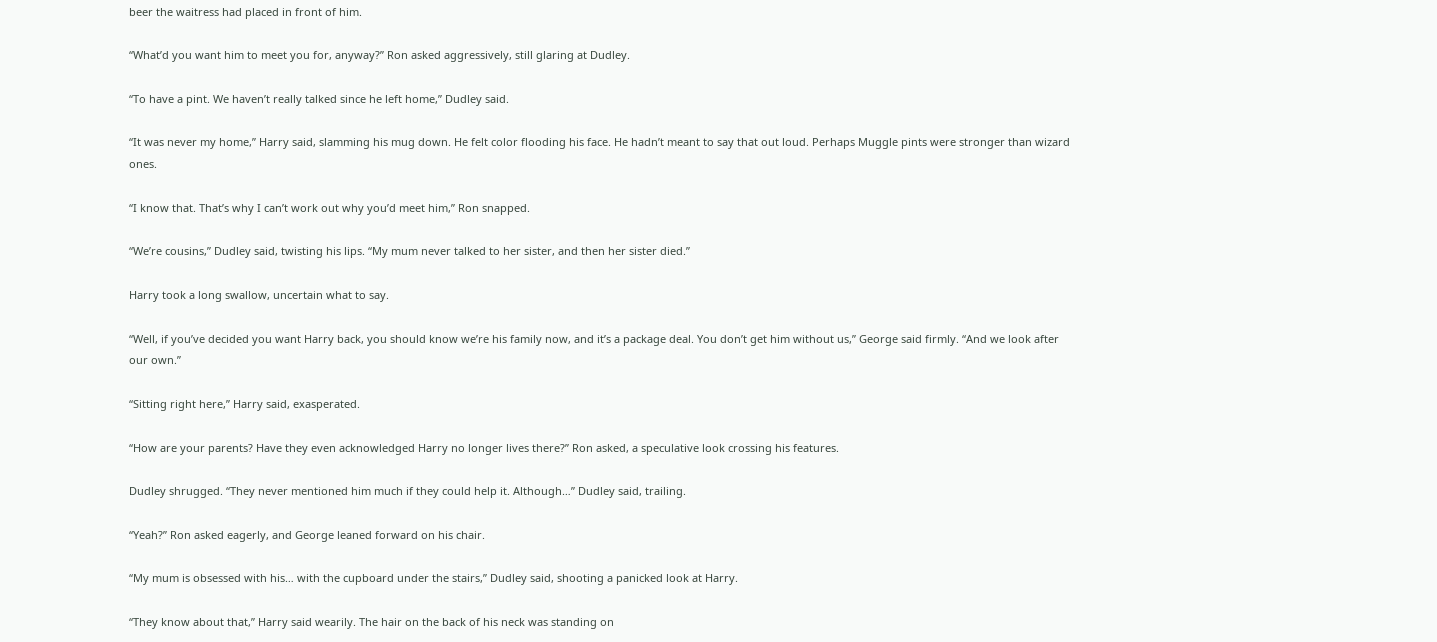beer the waitress had placed in front of him.

“What’d you want him to meet you for, anyway?” Ron asked aggressively, still glaring at Dudley.

“To have a pint. We haven’t really talked since he left home,” Dudley said.

“It was never my home,” Harry said, slamming his mug down. He felt color flooding his face. He hadn’t meant to say that out loud. Perhaps Muggle pints were stronger than wizard ones.

“I know that. That’s why I can’t work out why you’d meet him,” Ron snapped.

“We’re cousins,” Dudley said, twisting his lips. “My mum never talked to her sister, and then her sister died.”

Harry took a long swallow, uncertain what to say.

“Well, if you’ve decided you want Harry back, you should know we’re his family now, and it’s a package deal. You don’t get him without us,” George said firmly. “And we look after our own.”

“Sitting right here,” Harry said, exasperated.

“How are your parents? Have they even acknowledged Harry no longer lives there?” Ron asked, a speculative look crossing his features.

Dudley shrugged. “They never mentioned him much if they could help it. Although…” Dudley said, trailing.

“Yeah?” Ron asked eagerly, and George leaned forward on his chair.

“My mum is obsessed with his… with the cupboard under the stairs,” Dudley said, shooting a panicked look at Harry.

“They know about that,” Harry said wearily. The hair on the back of his neck was standing on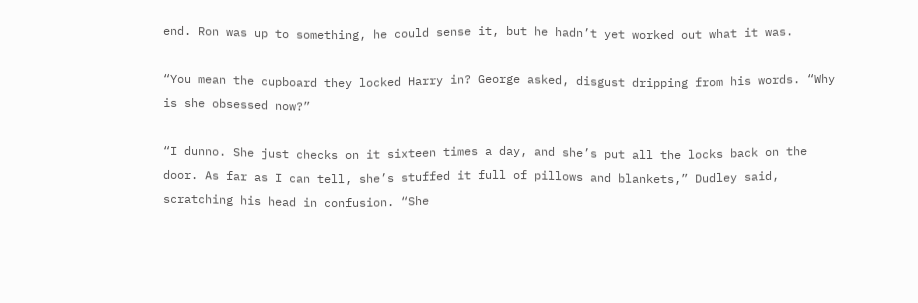end. Ron was up to something, he could sense it, but he hadn’t yet worked out what it was.

“You mean the cupboard they locked Harry in? George asked, disgust dripping from his words. “Why is she obsessed now?”

“I dunno. She just checks on it sixteen times a day, and she’s put all the locks back on the door. As far as I can tell, she’s stuffed it full of pillows and blankets,” Dudley said, scratching his head in confusion. “She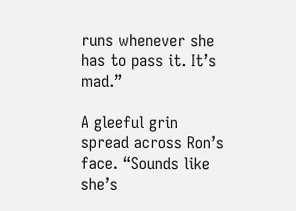runs whenever she has to pass it. It’s mad.”

A gleeful grin spread across Ron’s face. “Sounds like she’s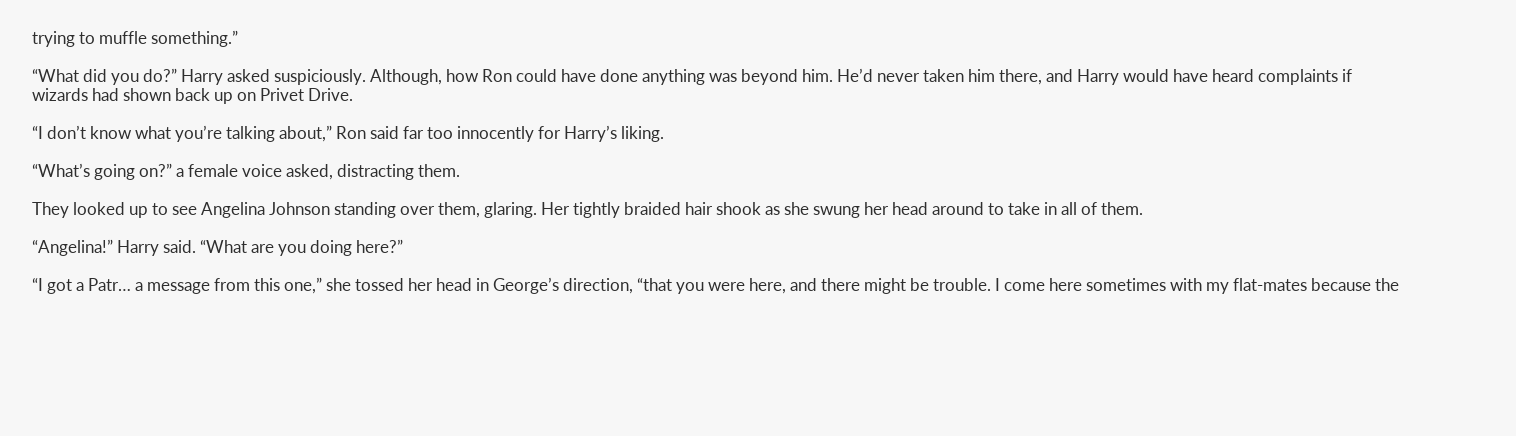trying to muffle something.”

“What did you do?” Harry asked suspiciously. Although, how Ron could have done anything was beyond him. He’d never taken him there, and Harry would have heard complaints if wizards had shown back up on Privet Drive.

“I don’t know what you’re talking about,” Ron said far too innocently for Harry’s liking.

“What’s going on?” a female voice asked, distracting them.

They looked up to see Angelina Johnson standing over them, glaring. Her tightly braided hair shook as she swung her head around to take in all of them.

“Angelina!” Harry said. “What are you doing here?”

“I got a Patr… a message from this one,” she tossed her head in George’s direction, “that you were here, and there might be trouble. I come here sometimes with my flat-mates because the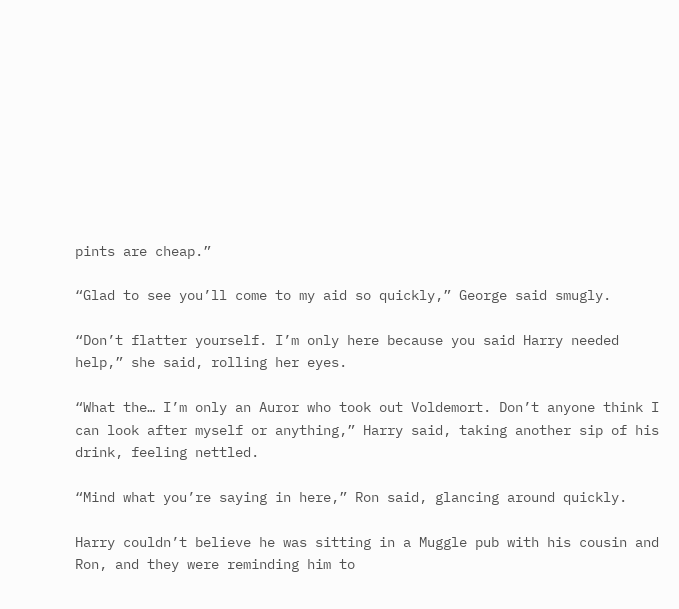pints are cheap.”

“Glad to see you’ll come to my aid so quickly,” George said smugly.

“Don’t flatter yourself. I’m only here because you said Harry needed help,” she said, rolling her eyes.

“What the… I’m only an Auror who took out Voldemort. Don’t anyone think I can look after myself or anything,” Harry said, taking another sip of his drink, feeling nettled.

“Mind what you’re saying in here,” Ron said, glancing around quickly.

Harry couldn’t believe he was sitting in a Muggle pub with his cousin and Ron, and they were reminding him to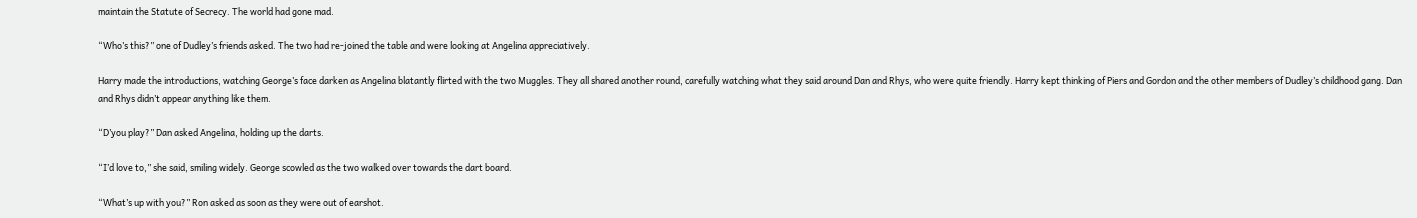maintain the Statute of Secrecy. The world had gone mad.

“Who’s this?” one of Dudley’s friends asked. The two had re-joined the table and were looking at Angelina appreciatively.

Harry made the introductions, watching George’s face darken as Angelina blatantly flirted with the two Muggles. They all shared another round, carefully watching what they said around Dan and Rhys, who were quite friendly. Harry kept thinking of Piers and Gordon and the other members of Dudley’s childhood gang. Dan and Rhys didn’t appear anything like them.

“D’you play?” Dan asked Angelina, holding up the darts.

“I’d love to,” she said, smiling widely. George scowled as the two walked over towards the dart board.

“What’s up with you?” Ron asked as soon as they were out of earshot.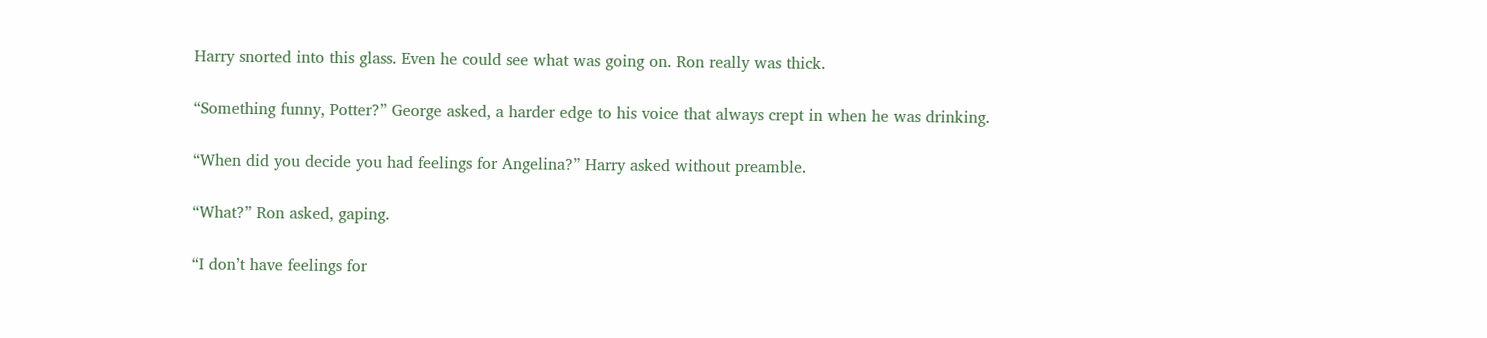Harry snorted into this glass. Even he could see what was going on. Ron really was thick.

“Something funny, Potter?” George asked, a harder edge to his voice that always crept in when he was drinking.

“When did you decide you had feelings for Angelina?” Harry asked without preamble.

“What?” Ron asked, gaping.

“I don’t have feelings for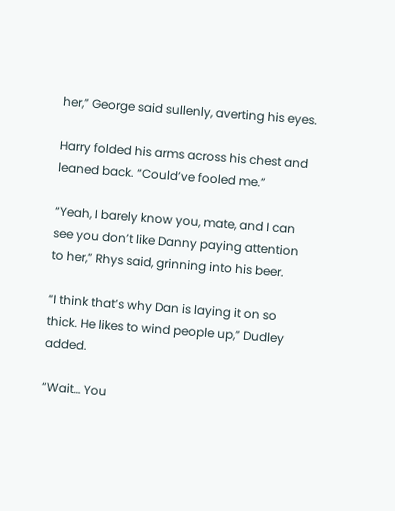her,” George said sullenly, averting his eyes.

Harry folded his arms across his chest and leaned back. “Could’ve fooled me.”

“Yeah, I barely know you, mate, and I can see you don’t like Danny paying attention to her,” Rhys said, grinning into his beer.

“I think that’s why Dan is laying it on so thick. He likes to wind people up,” Dudley added.

“Wait… You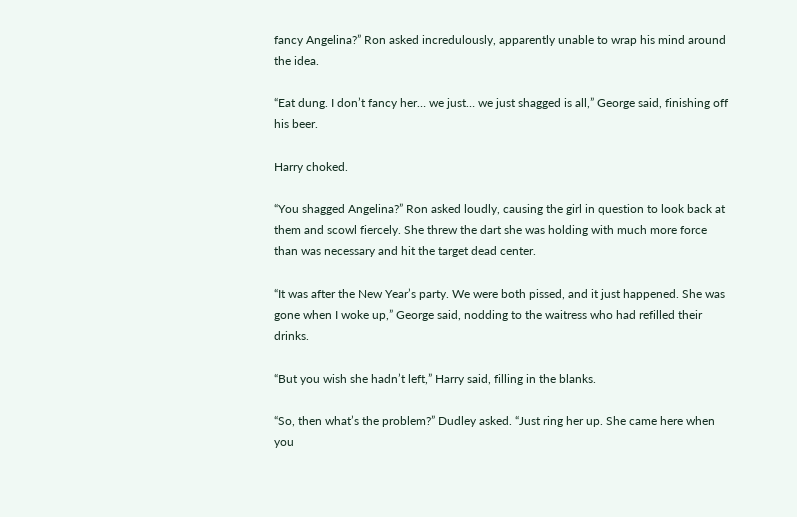fancy Angelina?” Ron asked incredulously, apparently unable to wrap his mind around the idea.

“Eat dung. I don’t fancy her… we just… we just shagged is all,” George said, finishing off his beer.

Harry choked.

“You shagged Angelina?” Ron asked loudly, causing the girl in question to look back at them and scowl fiercely. She threw the dart she was holding with much more force than was necessary and hit the target dead center.

“It was after the New Year’s party. We were both pissed, and it just happened. She was gone when I woke up,” George said, nodding to the waitress who had refilled their drinks.

“But you wish she hadn’t left,” Harry said, filling in the blanks.

“So, then what’s the problem?” Dudley asked. “Just ring her up. She came here when you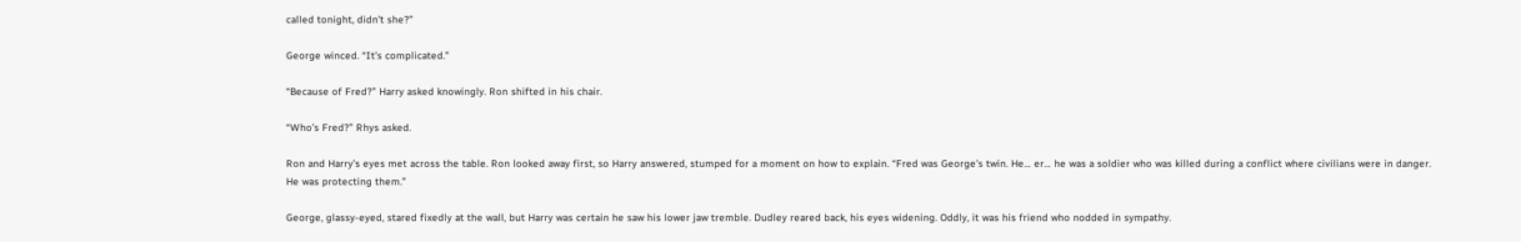called tonight, didn’t she?”

George winced. “It’s complicated.”

“Because of Fred?” Harry asked knowingly. Ron shifted in his chair.

“Who’s Fred?” Rhys asked.

Ron and Harry’s eyes met across the table. Ron looked away first, so Harry answered, stumped for a moment on how to explain. “Fred was George’s twin. He… er… he was a soldier who was killed during a conflict where civilians were in danger. He was protecting them.”

George, glassy-eyed, stared fixedly at the wall, but Harry was certain he saw his lower jaw tremble. Dudley reared back, his eyes widening. Oddly, it was his friend who nodded in sympathy.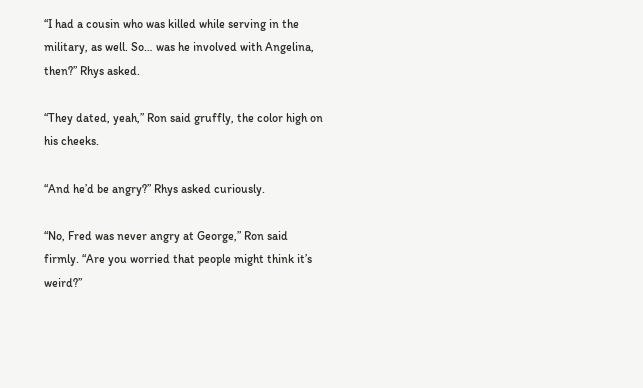“I had a cousin who was killed while serving in the military, as well. So… was he involved with Angelina, then?” Rhys asked.

“They dated, yeah,” Ron said gruffly, the color high on his cheeks.

“And he’d be angry?” Rhys asked curiously.

“No, Fred was never angry at George,” Ron said firmly. “Are you worried that people might think it’s weird?”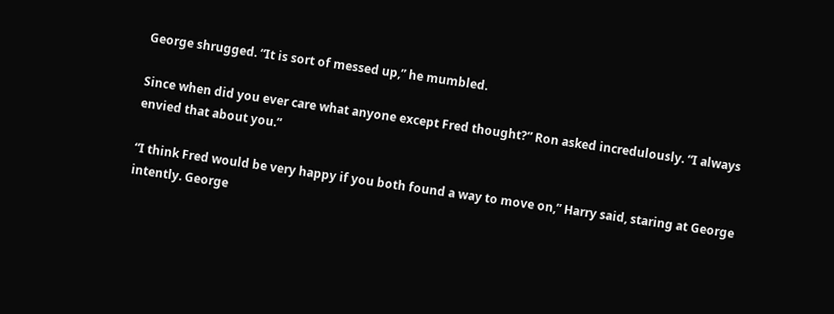George shrugged. “It is sort of messed up,” he mumbled.

Since when did you ever care what anyone except Fred thought?” Ron asked incredulously. “I always envied that about you.”

“I think Fred would be very happy if you both found a way to move on,” Harry said, staring at George intently. George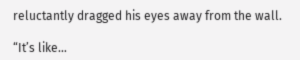reluctantly dragged his eyes away from the wall.

“It’s like…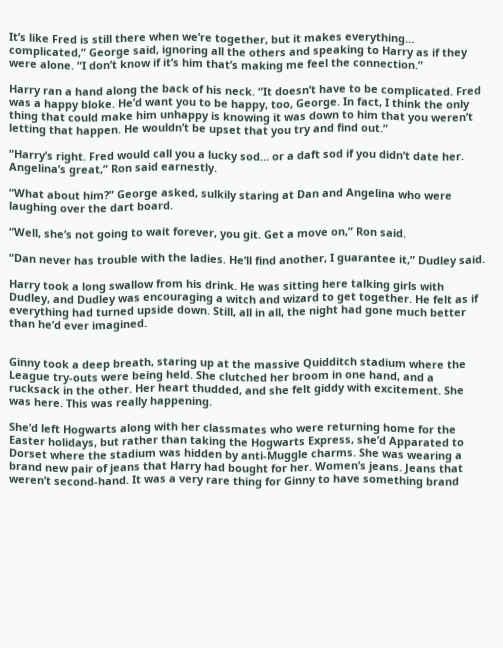It’s like Fred is still there when we’re together, but it makes everything… complicated,” George said, ignoring all the others and speaking to Harry as if they were alone. “I don’t know if it’s him that’s making me feel the connection.”

Harry ran a hand along the back of his neck. “It doesn’t have to be complicated. Fred was a happy bloke. He’d want you to be happy, too, George. In fact, I think the only thing that could make him unhappy is knowing it was down to him that you weren’t letting that happen. He wouldn’t be upset that you try and find out.”

“Harry’s right. Fred would call you a lucky sod… or a daft sod if you didn’t date her. Angelina’s great,” Ron said earnestly.

“What about him?” George asked, sulkily staring at Dan and Angelina who were laughing over the dart board.

“Well, she’s not going to wait forever, you git. Get a move on,” Ron said.

“Dan never has trouble with the ladies. He’ll find another, I guarantee it,” Dudley said.

Harry took a long swallow from his drink. He was sitting here talking girls with Dudley, and Dudley was encouraging a witch and wizard to get together. He felt as if everything had turned upside down. Still, all in all, the night had gone much better than he’d ever imagined.


Ginny took a deep breath, staring up at the massive Quidditch stadium where the League try-outs were being held. She clutched her broom in one hand, and a rucksack in the other. Her heart thudded, and she felt giddy with excitement. She was here. This was really happening.

She’d left Hogwarts along with her classmates who were returning home for the Easter holidays, but rather than taking the Hogwarts Express, she’d Apparated to Dorset where the stadium was hidden by anti-Muggle charms. She was wearing a brand new pair of jeans that Harry had bought for her. Women’s jeans. Jeans that weren’t second-hand. It was a very rare thing for Ginny to have something brand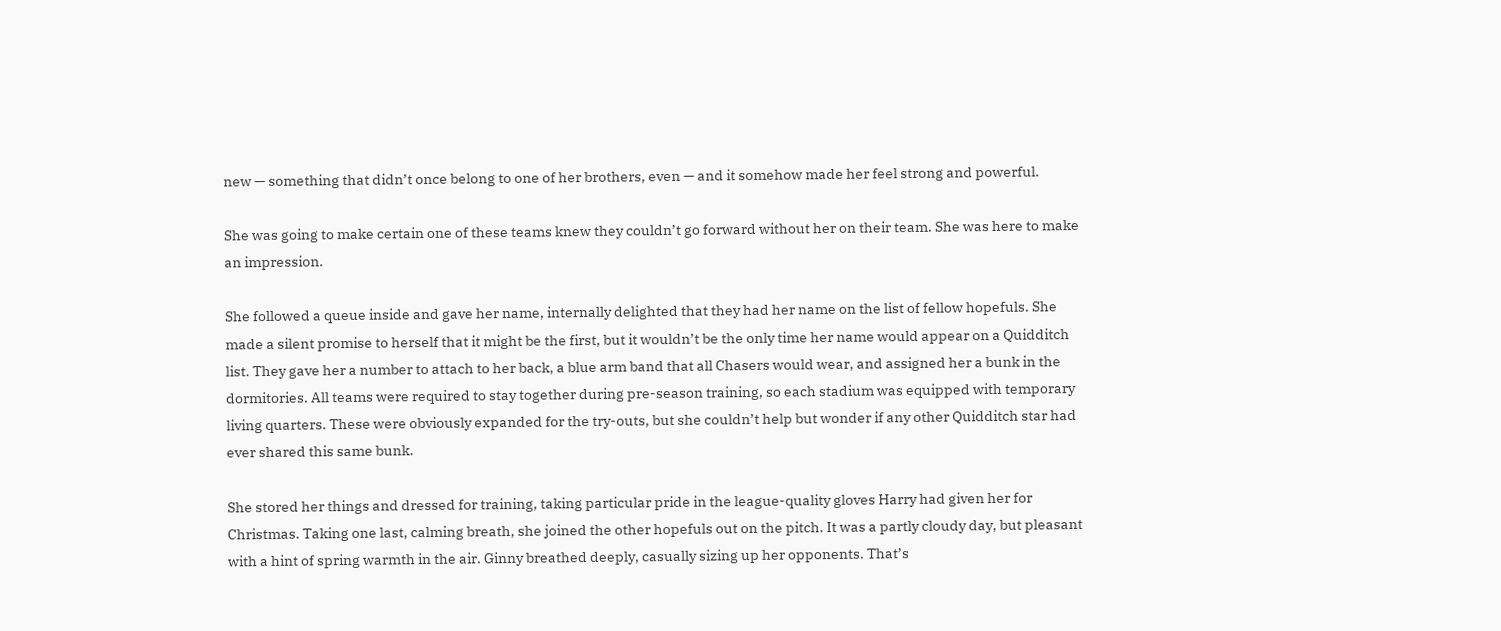new — something that didn’t once belong to one of her brothers, even — and it somehow made her feel strong and powerful.

She was going to make certain one of these teams knew they couldn’t go forward without her on their team. She was here to make an impression.

She followed a queue inside and gave her name, internally delighted that they had her name on the list of fellow hopefuls. She made a silent promise to herself that it might be the first, but it wouldn’t be the only time her name would appear on a Quidditch list. They gave her a number to attach to her back, a blue arm band that all Chasers would wear, and assigned her a bunk in the dormitories. All teams were required to stay together during pre-season training, so each stadium was equipped with temporary living quarters. These were obviously expanded for the try-outs, but she couldn’t help but wonder if any other Quidditch star had ever shared this same bunk.

She stored her things and dressed for training, taking particular pride in the league-quality gloves Harry had given her for Christmas. Taking one last, calming breath, she joined the other hopefuls out on the pitch. It was a partly cloudy day, but pleasant with a hint of spring warmth in the air. Ginny breathed deeply, casually sizing up her opponents. That’s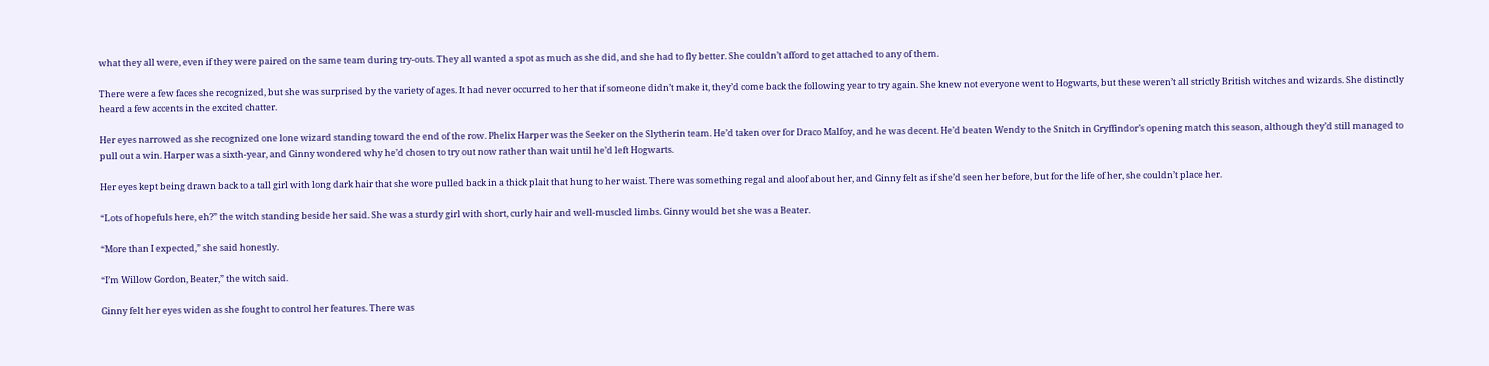what they all were, even if they were paired on the same team during try-outs. They all wanted a spot as much as she did, and she had to fly better. She couldn’t afford to get attached to any of them.

There were a few faces she recognized, but she was surprised by the variety of ages. It had never occurred to her that if someone didn’t make it, they’d come back the following year to try again. She knew not everyone went to Hogwarts, but these weren’t all strictly British witches and wizards. She distinctly heard a few accents in the excited chatter.

Her eyes narrowed as she recognized one lone wizard standing toward the end of the row. Phelix Harper was the Seeker on the Slytherin team. He’d taken over for Draco Malfoy, and he was decent. He’d beaten Wendy to the Snitch in Gryffindor’s opening match this season, although they’d still managed to pull out a win. Harper was a sixth-year, and Ginny wondered why he’d chosen to try out now rather than wait until he’d left Hogwarts.

Her eyes kept being drawn back to a tall girl with long dark hair that she wore pulled back in a thick plait that hung to her waist. There was something regal and aloof about her, and Ginny felt as if she’d seen her before, but for the life of her, she couldn’t place her.

“Lots of hopefuls here, eh?” the witch standing beside her said. She was a sturdy girl with short, curly hair and well-muscled limbs. Ginny would bet she was a Beater.

“More than I expected,” she said honestly.

“I’m Willow Gordon, Beater,” the witch said.

Ginny felt her eyes widen as she fought to control her features. There was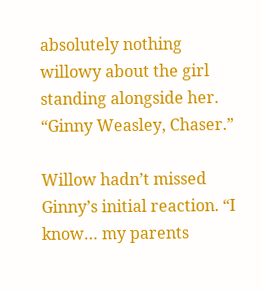absolutely nothing willowy about the girl standing alongside her. “Ginny Weasley, Chaser.”

Willow hadn’t missed Ginny’s initial reaction. “I know… my parents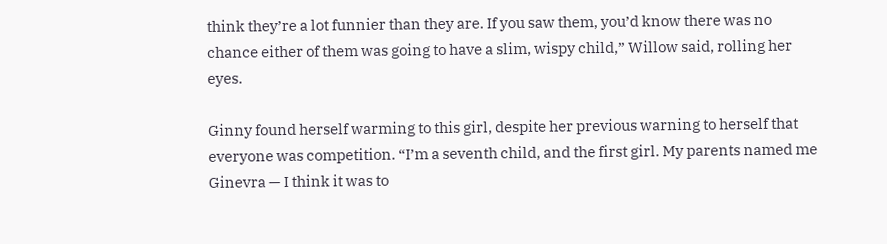think they’re a lot funnier than they are. If you saw them, you’d know there was no chance either of them was going to have a slim, wispy child,” Willow said, rolling her eyes.

Ginny found herself warming to this girl, despite her previous warning to herself that everyone was competition. “I’m a seventh child, and the first girl. My parents named me Ginevra — I think it was to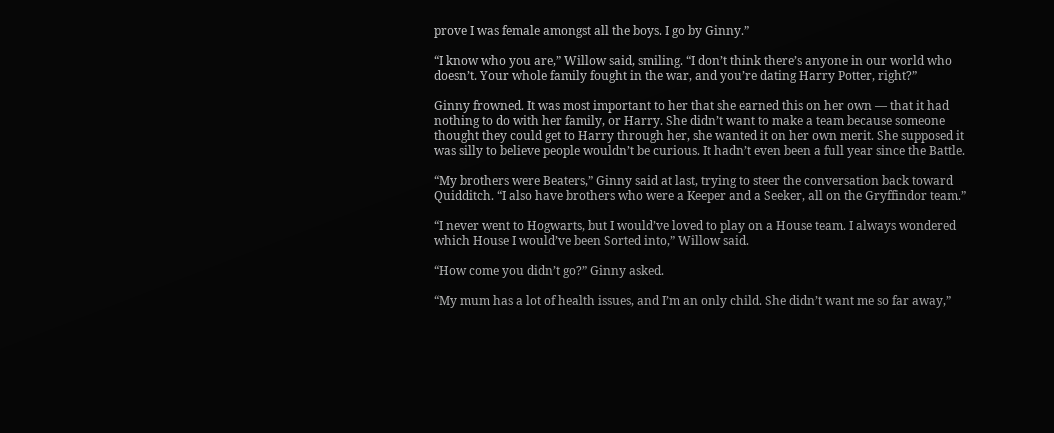prove I was female amongst all the boys. I go by Ginny.”

“I know who you are,” Willow said, smiling. “I don’t think there’s anyone in our world who doesn’t. Your whole family fought in the war, and you’re dating Harry Potter, right?”

Ginny frowned. It was most important to her that she earned this on her own — that it had nothing to do with her family, or Harry. She didn’t want to make a team because someone thought they could get to Harry through her, she wanted it on her own merit. She supposed it was silly to believe people wouldn’t be curious. It hadn’t even been a full year since the Battle.

“My brothers were Beaters,” Ginny said at last, trying to steer the conversation back toward Quidditch. “I also have brothers who were a Keeper and a Seeker, all on the Gryffindor team.”

“I never went to Hogwarts, but I would’ve loved to play on a House team. I always wondered which House I would’ve been Sorted into,” Willow said.

“How come you didn’t go?” Ginny asked.

“My mum has a lot of health issues, and I’m an only child. She didn’t want me so far away,”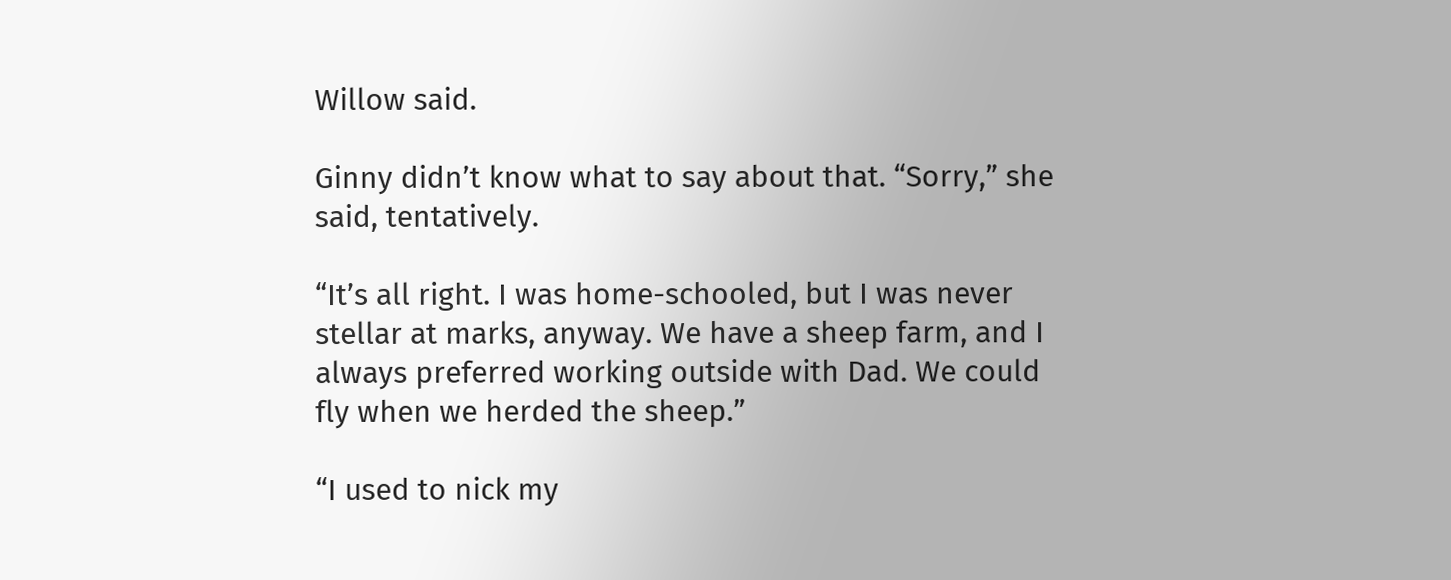Willow said.

Ginny didn’t know what to say about that. “Sorry,” she said, tentatively.

“It’s all right. I was home-schooled, but I was never stellar at marks, anyway. We have a sheep farm, and I always preferred working outside with Dad. We could fly when we herded the sheep.”

“I used to nick my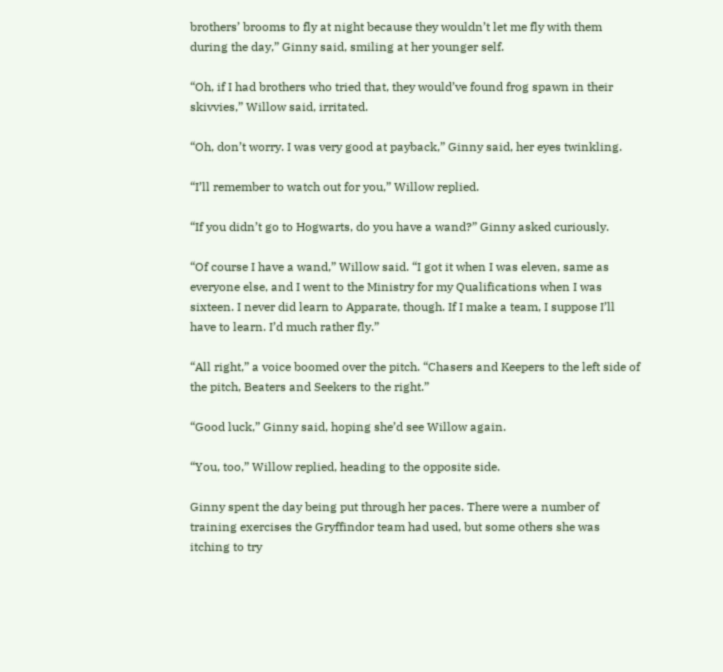brothers’ brooms to fly at night because they wouldn’t let me fly with them during the day,” Ginny said, smiling at her younger self.

“Oh, if I had brothers who tried that, they would’ve found frog spawn in their skivvies,” Willow said, irritated.

“Oh, don’t worry. I was very good at payback,” Ginny said, her eyes twinkling.

“I’ll remember to watch out for you,” Willow replied.

“If you didn’t go to Hogwarts, do you have a wand?” Ginny asked curiously.

“Of course I have a wand,” Willow said. “I got it when I was eleven, same as everyone else, and I went to the Ministry for my Qualifications when I was sixteen. I never did learn to Apparate, though. If I make a team, I suppose I’ll have to learn. I’d much rather fly.”

“All right,” a voice boomed over the pitch. “Chasers and Keepers to the left side of the pitch, Beaters and Seekers to the right.”

“Good luck,” Ginny said, hoping she’d see Willow again.

“You, too,” Willow replied, heading to the opposite side.

Ginny spent the day being put through her paces. There were a number of training exercises the Gryffindor team had used, but some others she was itching to try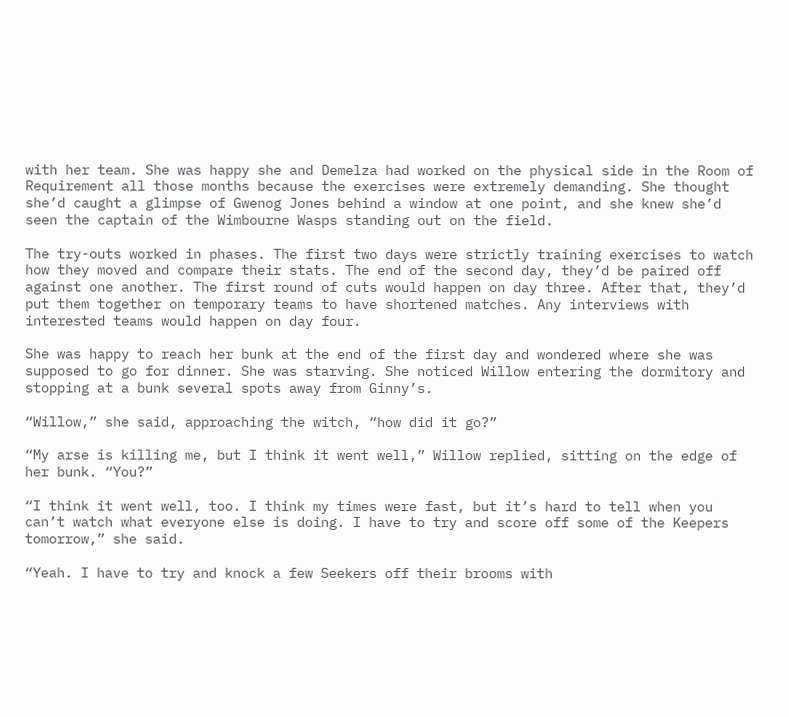with her team. She was happy she and Demelza had worked on the physical side in the Room of Requirement all those months because the exercises were extremely demanding. She thought she’d caught a glimpse of Gwenog Jones behind a window at one point, and she knew she’d seen the captain of the Wimbourne Wasps standing out on the field.

The try-outs worked in phases. The first two days were strictly training exercises to watch how they moved and compare their stats. The end of the second day, they’d be paired off against one another. The first round of cuts would happen on day three. After that, they’d put them together on temporary teams to have shortened matches. Any interviews with interested teams would happen on day four.

She was happy to reach her bunk at the end of the first day and wondered where she was supposed to go for dinner. She was starving. She noticed Willow entering the dormitory and stopping at a bunk several spots away from Ginny’s.

“Willow,” she said, approaching the witch, “how did it go?”

“My arse is killing me, but I think it went well,” Willow replied, sitting on the edge of her bunk. “You?”

“I think it went well, too. I think my times were fast, but it’s hard to tell when you can’t watch what everyone else is doing. I have to try and score off some of the Keepers tomorrow,” she said.

“Yeah. I have to try and knock a few Seekers off their brooms with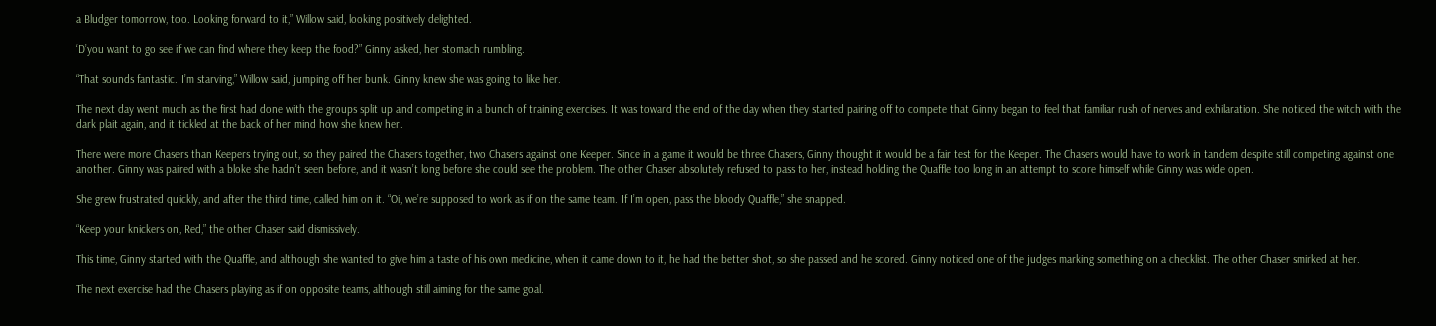a Bludger tomorrow, too. Looking forward to it,” Willow said, looking positively delighted.

‘D’you want to go see if we can find where they keep the food?” Ginny asked, her stomach rumbling.

“That sounds fantastic. I’m starving,” Willow said, jumping off her bunk. Ginny knew she was going to like her.

The next day went much as the first had done with the groups split up and competing in a bunch of training exercises. It was toward the end of the day when they started pairing off to compete that Ginny began to feel that familiar rush of nerves and exhilaration. She noticed the witch with the dark plait again, and it tickled at the back of her mind how she knew her.

There were more Chasers than Keepers trying out, so they paired the Chasers together, two Chasers against one Keeper. Since in a game it would be three Chasers, Ginny thought it would be a fair test for the Keeper. The Chasers would have to work in tandem despite still competing against one another. Ginny was paired with a bloke she hadn’t seen before, and it wasn’t long before she could see the problem. The other Chaser absolutely refused to pass to her, instead holding the Quaffle too long in an attempt to score himself while Ginny was wide open.

She grew frustrated quickly, and after the third time, called him on it. “Oi, we’re supposed to work as if on the same team. If I’m open, pass the bloody Quaffle,” she snapped.

“Keep your knickers on, Red,” the other Chaser said dismissively.

This time, Ginny started with the Quaffle, and although she wanted to give him a taste of his own medicine, when it came down to it, he had the better shot, so she passed and he scored. Ginny noticed one of the judges marking something on a checklist. The other Chaser smirked at her.

The next exercise had the Chasers playing as if on opposite teams, although still aiming for the same goal.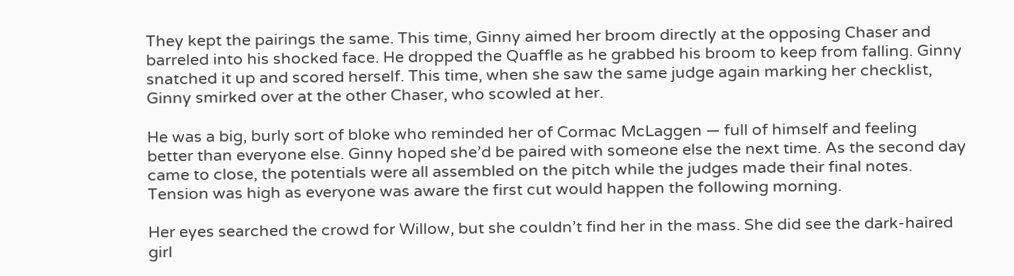They kept the pairings the same. This time, Ginny aimed her broom directly at the opposing Chaser and barreled into his shocked face. He dropped the Quaffle as he grabbed his broom to keep from falling. Ginny snatched it up and scored herself. This time, when she saw the same judge again marking her checklist, Ginny smirked over at the other Chaser, who scowled at her.

He was a big, burly sort of bloke who reminded her of Cormac McLaggen — full of himself and feeling better than everyone else. Ginny hoped she’d be paired with someone else the next time. As the second day came to close, the potentials were all assembled on the pitch while the judges made their final notes. Tension was high as everyone was aware the first cut would happen the following morning.

Her eyes searched the crowd for Willow, but she couldn’t find her in the mass. She did see the dark-haired girl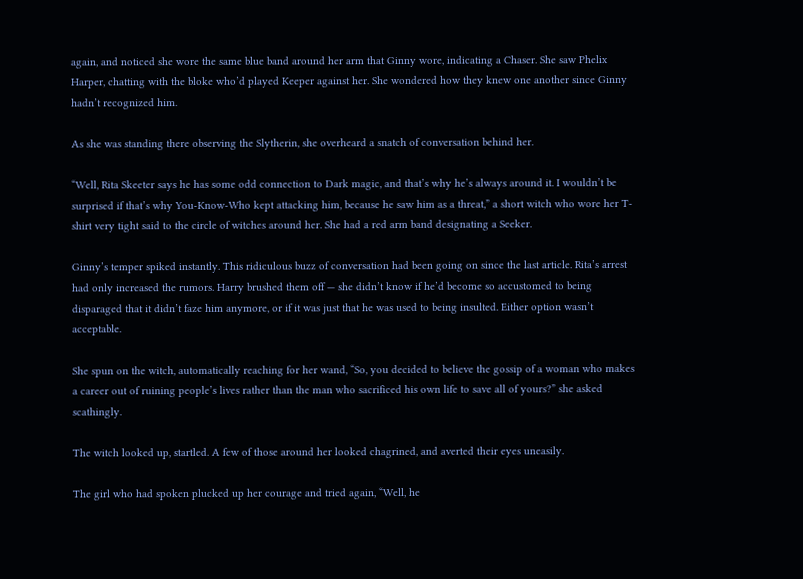again, and noticed she wore the same blue band around her arm that Ginny wore, indicating a Chaser. She saw Phelix Harper, chatting with the bloke who’d played Keeper against her. She wondered how they knew one another since Ginny hadn’t recognized him.

As she was standing there observing the Slytherin, she overheard a snatch of conversation behind her.

“Well, Rita Skeeter says he has some odd connection to Dark magic, and that’s why he’s always around it. I wouldn’t be surprised if that’s why You-Know-Who kept attacking him, because he saw him as a threat,” a short witch who wore her T-shirt very tight said to the circle of witches around her. She had a red arm band designating a Seeker.

Ginny’s temper spiked instantly. This ridiculous buzz of conversation had been going on since the last article. Rita’s arrest had only increased the rumors. Harry brushed them off — she didn’t know if he’d become so accustomed to being disparaged that it didn’t faze him anymore, or if it was just that he was used to being insulted. Either option wasn’t acceptable.

She spun on the witch, automatically reaching for her wand, “So, you decided to believe the gossip of a woman who makes a career out of ruining people’s lives rather than the man who sacrificed his own life to save all of yours?” she asked scathingly.

The witch looked up, startled. A few of those around her looked chagrined, and averted their eyes uneasily.

The girl who had spoken plucked up her courage and tried again, “Well, he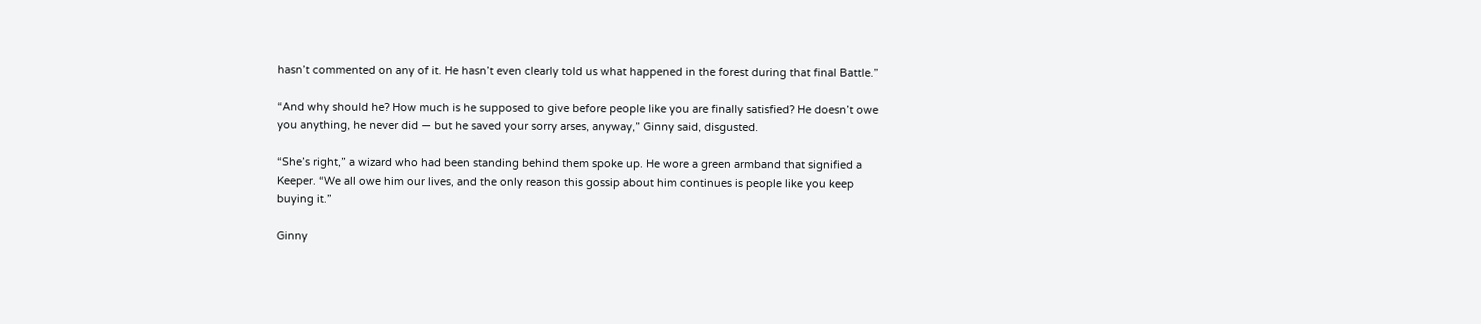hasn’t commented on any of it. He hasn’t even clearly told us what happened in the forest during that final Battle.”

“And why should he? How much is he supposed to give before people like you are finally satisfied? He doesn’t owe you anything, he never did — but he saved your sorry arses, anyway,” Ginny said, disgusted.

“She’s right,” a wizard who had been standing behind them spoke up. He wore a green armband that signified a Keeper. “We all owe him our lives, and the only reason this gossip about him continues is people like you keep buying it.”

Ginny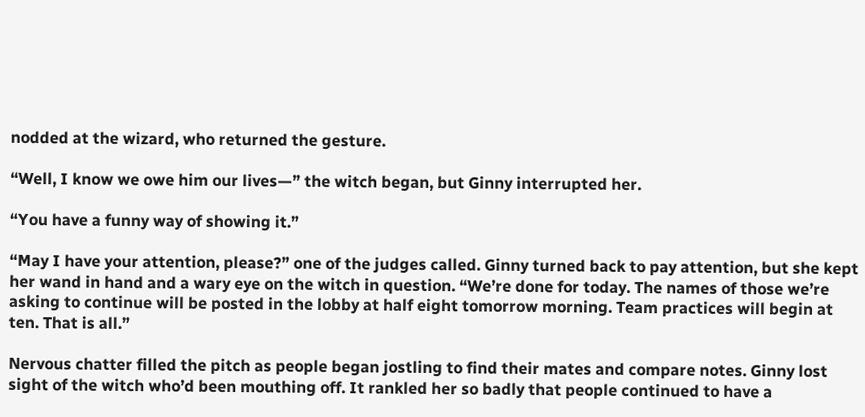nodded at the wizard, who returned the gesture.

“Well, I know we owe him our lives—” the witch began, but Ginny interrupted her.

“You have a funny way of showing it.”

“May I have your attention, please?” one of the judges called. Ginny turned back to pay attention, but she kept her wand in hand and a wary eye on the witch in question. “We’re done for today. The names of those we’re asking to continue will be posted in the lobby at half eight tomorrow morning. Team practices will begin at ten. That is all.”

Nervous chatter filled the pitch as people began jostling to find their mates and compare notes. Ginny lost sight of the witch who’d been mouthing off. It rankled her so badly that people continued to have a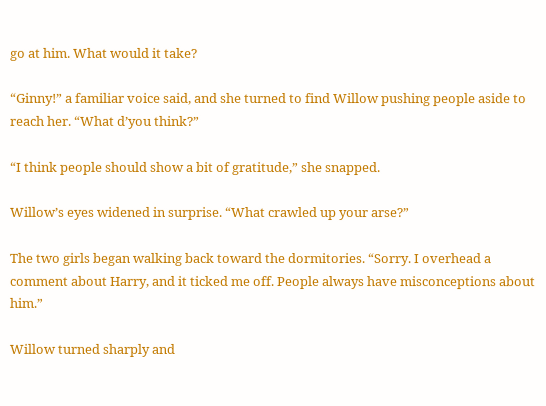go at him. What would it take?

“Ginny!” a familiar voice said, and she turned to find Willow pushing people aside to reach her. “What d’you think?”

“I think people should show a bit of gratitude,” she snapped.

Willow’s eyes widened in surprise. “What crawled up your arse?”

The two girls began walking back toward the dormitories. “Sorry. I overhead a comment about Harry, and it ticked me off. People always have misconceptions about him.”

Willow turned sharply and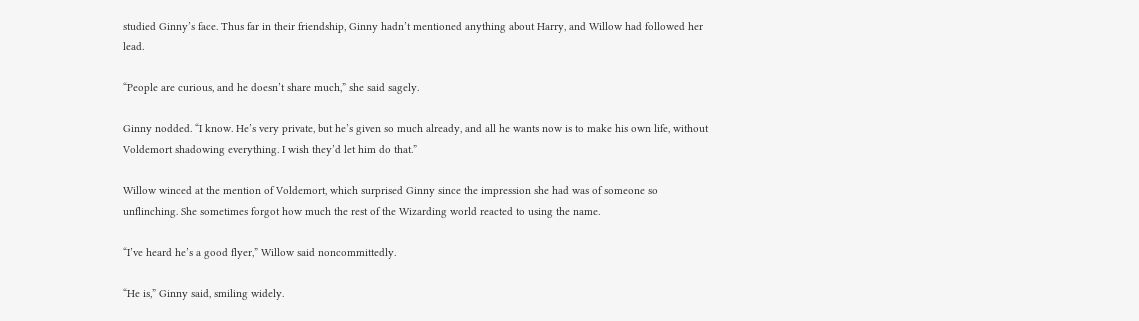studied Ginny’s face. Thus far in their friendship, Ginny hadn’t mentioned anything about Harry, and Willow had followed her lead.

“People are curious, and he doesn’t share much,” she said sagely.

Ginny nodded. “I know. He’s very private, but he’s given so much already, and all he wants now is to make his own life, without Voldemort shadowing everything. I wish they’d let him do that.”

Willow winced at the mention of Voldemort, which surprised Ginny since the impression she had was of someone so unflinching. She sometimes forgot how much the rest of the Wizarding world reacted to using the name.

“I’ve heard he’s a good flyer,” Willow said noncommittedly.

“He is,” Ginny said, smiling widely.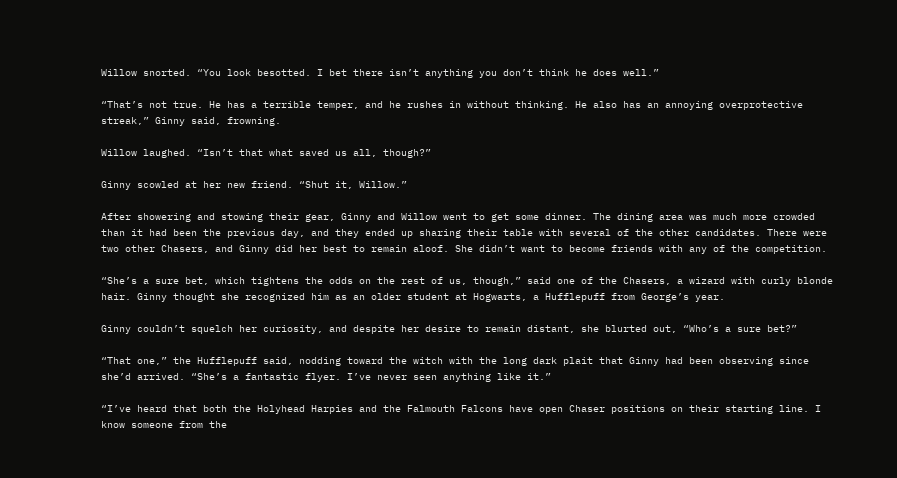Willow snorted. “You look besotted. I bet there isn’t anything you don’t think he does well.”

“That’s not true. He has a terrible temper, and he rushes in without thinking. He also has an annoying overprotective streak,” Ginny said, frowning.

Willow laughed. “Isn’t that what saved us all, though?”

Ginny scowled at her new friend. “Shut it, Willow.”

After showering and stowing their gear, Ginny and Willow went to get some dinner. The dining area was much more crowded than it had been the previous day, and they ended up sharing their table with several of the other candidates. There were two other Chasers, and Ginny did her best to remain aloof. She didn’t want to become friends with any of the competition.

“She’s a sure bet, which tightens the odds on the rest of us, though,” said one of the Chasers, a wizard with curly blonde hair. Ginny thought she recognized him as an older student at Hogwarts, a Hufflepuff from George’s year.

Ginny couldn’t squelch her curiosity, and despite her desire to remain distant, she blurted out, “Who’s a sure bet?”

“That one,” the Hufflepuff said, nodding toward the witch with the long dark plait that Ginny had been observing since she’d arrived. “She’s a fantastic flyer. I’ve never seen anything like it.”

“I’ve heard that both the Holyhead Harpies and the Falmouth Falcons have open Chaser positions on their starting line. I know someone from the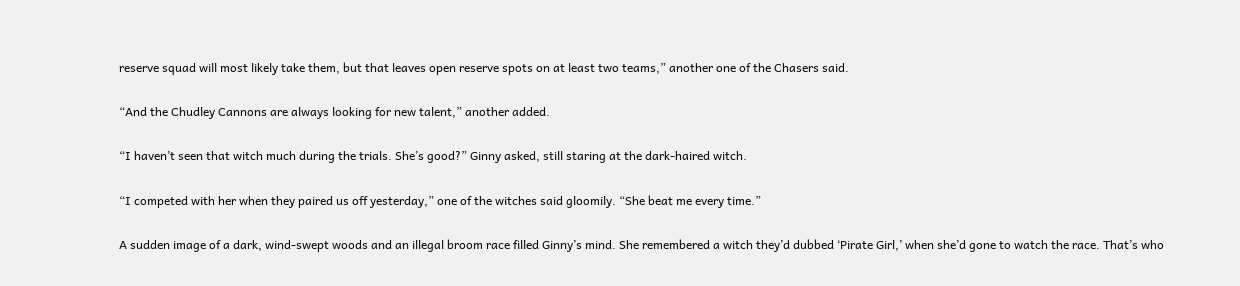reserve squad will most likely take them, but that leaves open reserve spots on at least two teams,” another one of the Chasers said.

“And the Chudley Cannons are always looking for new talent,” another added.

“I haven’t seen that witch much during the trials. She’s good?” Ginny asked, still staring at the dark-haired witch.

“I competed with her when they paired us off yesterday,” one of the witches said gloomily. “She beat me every time.”

A sudden image of a dark, wind-swept woods and an illegal broom race filled Ginny’s mind. She remembered a witch they’d dubbed ‘Pirate Girl,’ when she’d gone to watch the race. That’s who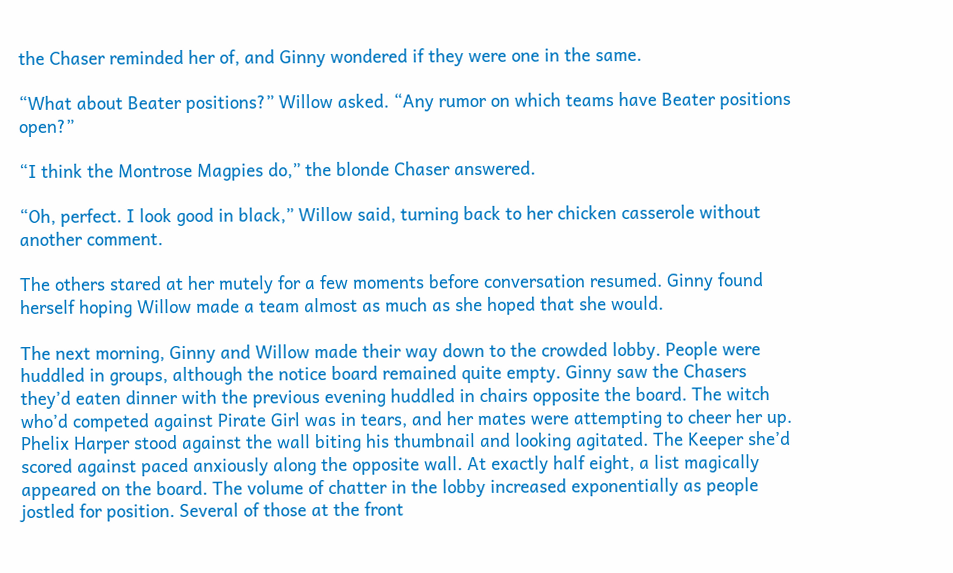the Chaser reminded her of, and Ginny wondered if they were one in the same.

“What about Beater positions?” Willow asked. “Any rumor on which teams have Beater positions open?”

“I think the Montrose Magpies do,” the blonde Chaser answered.

“Oh, perfect. I look good in black,” Willow said, turning back to her chicken casserole without another comment.

The others stared at her mutely for a few moments before conversation resumed. Ginny found herself hoping Willow made a team almost as much as she hoped that she would.

The next morning, Ginny and Willow made their way down to the crowded lobby. People were huddled in groups, although the notice board remained quite empty. Ginny saw the Chasers they’d eaten dinner with the previous evening huddled in chairs opposite the board. The witch who’d competed against Pirate Girl was in tears, and her mates were attempting to cheer her up. Phelix Harper stood against the wall biting his thumbnail and looking agitated. The Keeper she’d scored against paced anxiously along the opposite wall. At exactly half eight, a list magically appeared on the board. The volume of chatter in the lobby increased exponentially as people jostled for position. Several of those at the front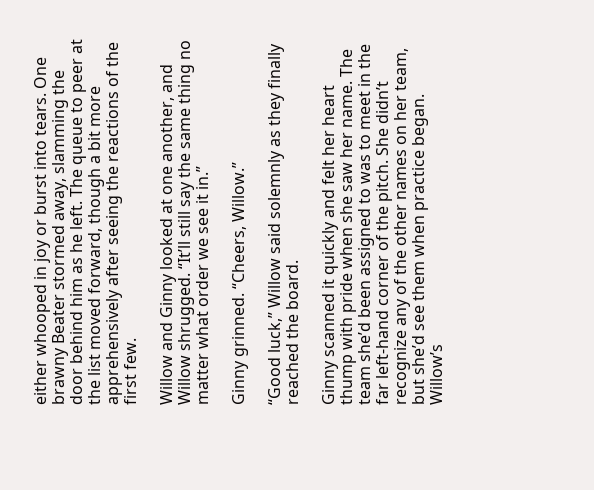either whooped in joy or burst into tears. One brawny Beater stormed away, slamming the door behind him as he left. The queue to peer at the list moved forward, though a bit more apprehensively after seeing the reactions of the first few.

Willow and Ginny looked at one another, and Willow shrugged. “It’ll still say the same thing no matter what order we see it in.”

Ginny grinned. “Cheers, Willow.”

“Good luck,” Willow said solemnly as they finally reached the board.

Ginny scanned it quickly and felt her heart thump with pride when she saw her name. The team she’d been assigned to was to meet in the far left-hand corner of the pitch. She didn’t recognize any of the other names on her team, but she’d see them when practice began. Willow’s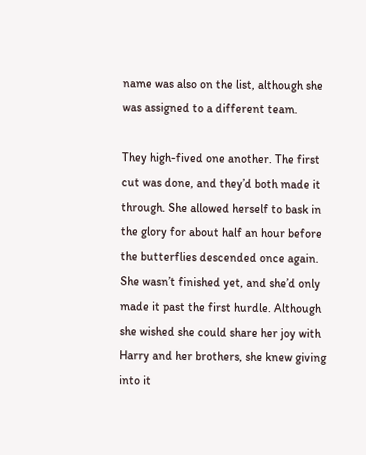name was also on the list, although she was assigned to a different team.

They high-fived one another. The first cut was done, and they’d both made it through. She allowed herself to bask in the glory for about half an hour before the butterflies descended once again. She wasn’t finished yet, and she’d only made it past the first hurdle. Although she wished she could share her joy with Harry and her brothers, she knew giving into it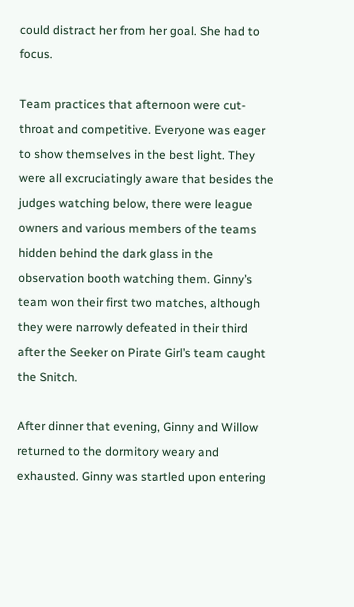could distract her from her goal. She had to focus.

Team practices that afternoon were cut-throat and competitive. Everyone was eager to show themselves in the best light. They were all excruciatingly aware that besides the judges watching below, there were league owners and various members of the teams hidden behind the dark glass in the observation booth watching them. Ginny’s team won their first two matches, although they were narrowly defeated in their third after the Seeker on Pirate Girl’s team caught the Snitch.

After dinner that evening, Ginny and Willow returned to the dormitory weary and exhausted. Ginny was startled upon entering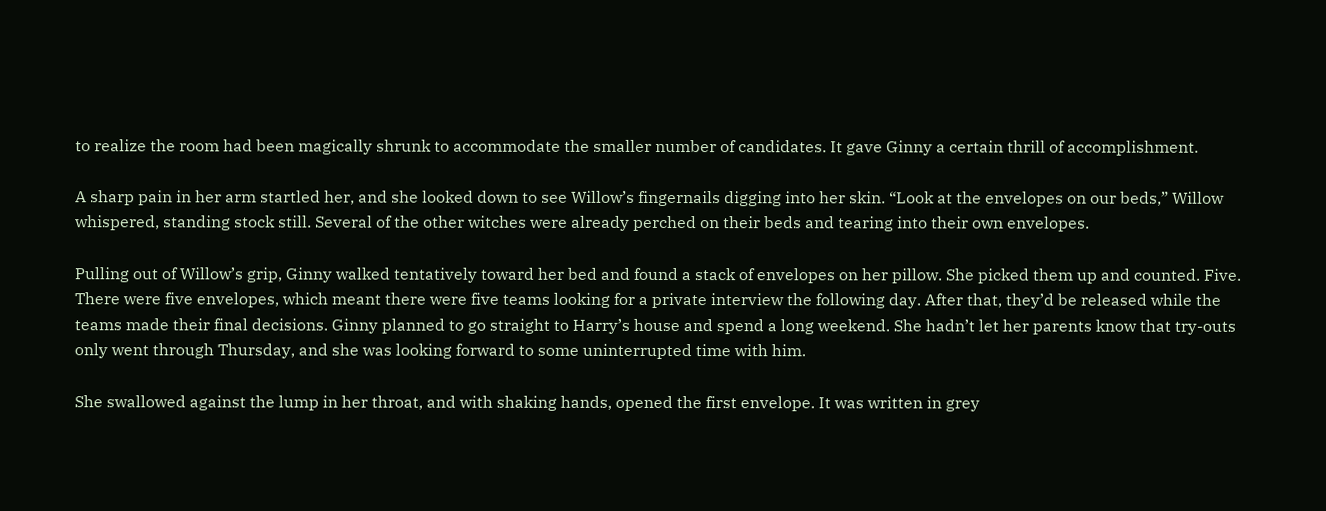to realize the room had been magically shrunk to accommodate the smaller number of candidates. It gave Ginny a certain thrill of accomplishment.

A sharp pain in her arm startled her, and she looked down to see Willow’s fingernails digging into her skin. “Look at the envelopes on our beds,” Willow whispered, standing stock still. Several of the other witches were already perched on their beds and tearing into their own envelopes.

Pulling out of Willow’s grip, Ginny walked tentatively toward her bed and found a stack of envelopes on her pillow. She picked them up and counted. Five. There were five envelopes, which meant there were five teams looking for a private interview the following day. After that, they’d be released while the teams made their final decisions. Ginny planned to go straight to Harry’s house and spend a long weekend. She hadn’t let her parents know that try-outs only went through Thursday, and she was looking forward to some uninterrupted time with him.

She swallowed against the lump in her throat, and with shaking hands, opened the first envelope. It was written in grey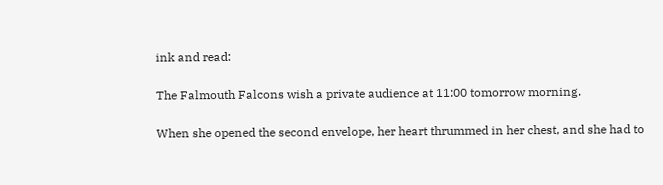ink and read:

The Falmouth Falcons wish a private audience at 11:00 tomorrow morning.

When she opened the second envelope, her heart thrummed in her chest, and she had to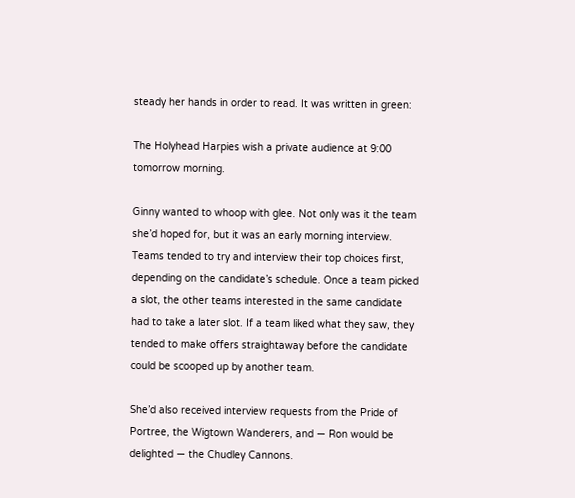steady her hands in order to read. It was written in green:

The Holyhead Harpies wish a private audience at 9:00 tomorrow morning.

Ginny wanted to whoop with glee. Not only was it the team she’d hoped for, but it was an early morning interview. Teams tended to try and interview their top choices first, depending on the candidate’s schedule. Once a team picked a slot, the other teams interested in the same candidate had to take a later slot. If a team liked what they saw, they tended to make offers straightaway before the candidate could be scooped up by another team.

She’d also received interview requests from the Pride of Portree, the Wigtown Wanderers, and — Ron would be delighted — the Chudley Cannons.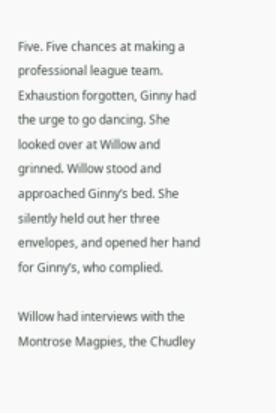Five. Five chances at making a professional league team. Exhaustion forgotten, Ginny had the urge to go dancing. She looked over at Willow and grinned. Willow stood and approached Ginny’s bed. She silently held out her three envelopes, and opened her hand for Ginny’s, who complied.

Willow had interviews with the Montrose Magpies, the Chudley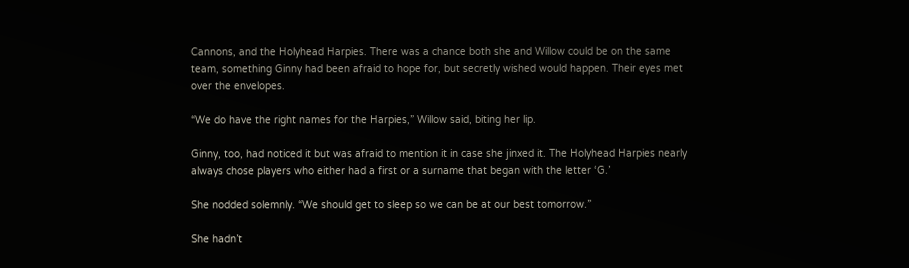Cannons, and the Holyhead Harpies. There was a chance both she and Willow could be on the same team, something Ginny had been afraid to hope for, but secretly wished would happen. Their eyes met over the envelopes.

“We do have the right names for the Harpies,” Willow said, biting her lip.

Ginny, too, had noticed it but was afraid to mention it in case she jinxed it. The Holyhead Harpies nearly always chose players who either had a first or a surname that began with the letter ‘G.’

She nodded solemnly. “We should get to sleep so we can be at our best tomorrow.”

She hadn’t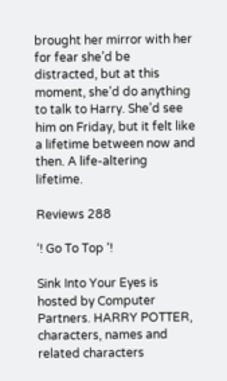brought her mirror with her for fear she’d be distracted, but at this moment, she’d do anything to talk to Harry. She’d see him on Friday, but it felt like a lifetime between now and then. A life-altering lifetime.

Reviews 288

‘! Go To Top ‘!

Sink Into Your Eyes is hosted by Computer Partners. HARRY POTTER, characters, names and related characters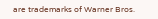are trademarks of Warner Bros.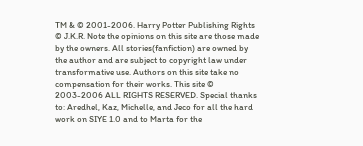TM & © 2001-2006. Harry Potter Publishing Rights © J.K.R. Note the opinions on this site are those made by the owners. All stories(fanfiction) are owned by the author and are subject to copyright law under transformative use. Authors on this site take no compensation for their works. This site © 2003-2006 ALL RIGHTS RESERVED. Special thanks to: Aredhel, Kaz, Michelle, and Jeco for all the hard work on SIYE 1.0 and to Marta for the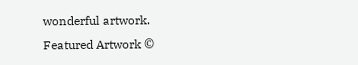wonderful artwork.
Featured Artwork ©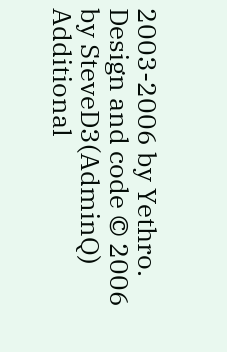2003-2006 by Yethro.
Design and code © 2006 by SteveD3(AdminQ)
Additional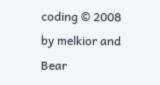coding © 2008 by melkior and Bear